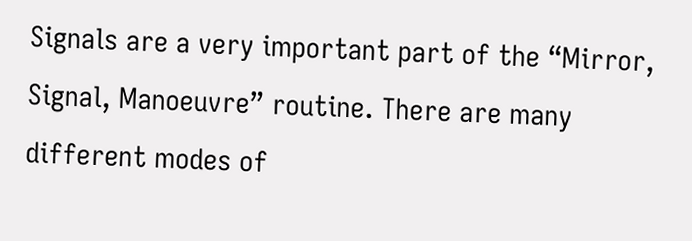Signals are a very important part of the “Mirror, Signal, Manoeuvre” routine. There are many different modes of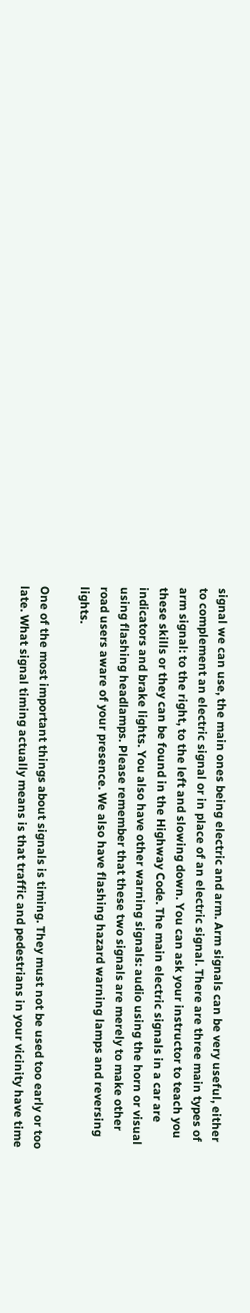signal we can use, the main ones being electric and arm. Arm signals can be very useful, either to complement an electric signal or in place of an electric signal. There are three main types of arm signal: to the right, to the left and slowing down. You can ask your instructor to teach you these skills or they can be found in the Highway Code. The main electric signals in a car are indicators and brake lights. You also have other warning signals: audio using the horn or visual using flashing headlamps. Please remember that these two signals are merely to make other road users aware of your presence. We also have flashing hazard warning lamps and reversing lights.

One of the most important things about signals is timing. They must not be used too early or too late. What signal timing actually means is that traffic and pedestrians in your vicinity have time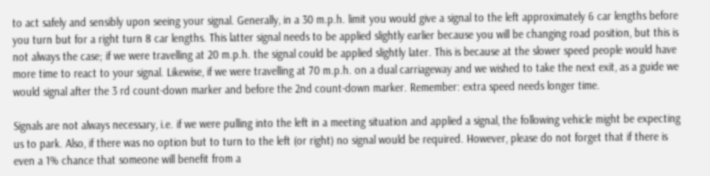to act safely and sensibly upon seeing your signal. Generally, in a 30 m.p.h. limit you would give a signal to the left approximately 6 car lengths before you turn but for a right turn 8 car lengths. This latter signal needs to be applied slightly earlier because you will be changing road position, but this is not always the case; if we were travelling at 20 m.p.h. the signal could be applied slightly later. This is because at the slower speed people would have more time to react to your signal. Likewise, if we were travelling at 70 m.p.h. on a dual carriageway and we wished to take the next exit, as a guide we would signal after the 3 rd count-down marker and before the 2nd count-down marker. Remember: extra speed needs longer time.

Signals are not always necessary, i.e. if we were pulling into the left in a meeting situation and applied a signal, the following vehicle might be expecting us to park. Also, if there was no option but to turn to the left (or right) no signal would be required. However, please do not forget that if there is even a 1% chance that someone will benefit from a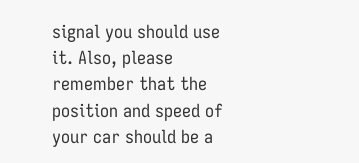signal you should use it. Also, please remember that the position and speed of your car should be a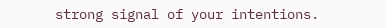strong signal of your intentions.